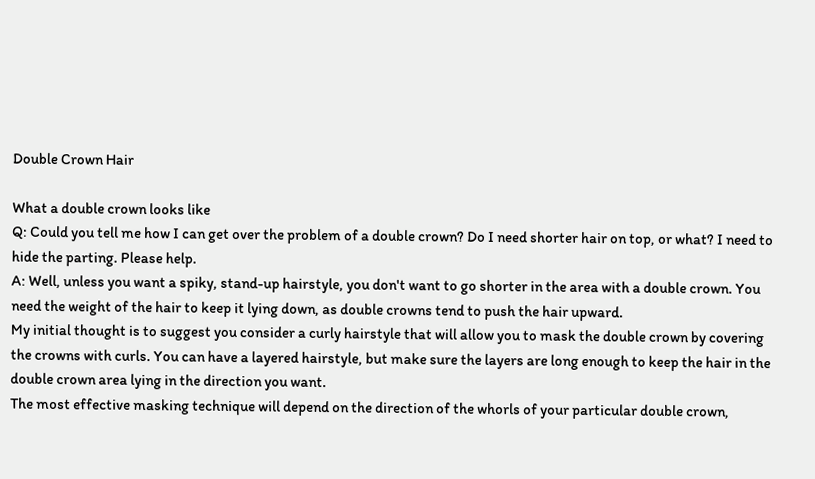Double Crown Hair

What a double crown looks like
Q: Could you tell me how I can get over the problem of a double crown? Do I need shorter hair on top, or what? I need to hide the parting. Please help.
A: Well, unless you want a spiky, stand-up hairstyle, you don't want to go shorter in the area with a double crown. You need the weight of the hair to keep it lying down, as double crowns tend to push the hair upward.
My initial thought is to suggest you consider a curly hairstyle that will allow you to mask the double crown by covering the crowns with curls. You can have a layered hairstyle, but make sure the layers are long enough to keep the hair in the double crown area lying in the direction you want.
The most effective masking technique will depend on the direction of the whorls of your particular double crown,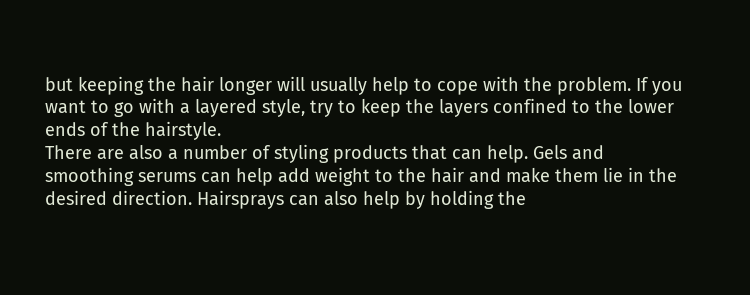but keeping the hair longer will usually help to cope with the problem. If you want to go with a layered style, try to keep the layers confined to the lower ends of the hairstyle.
There are also a number of styling products that can help. Gels and smoothing serums can help add weight to the hair and make them lie in the desired direction. Hairsprays can also help by holding the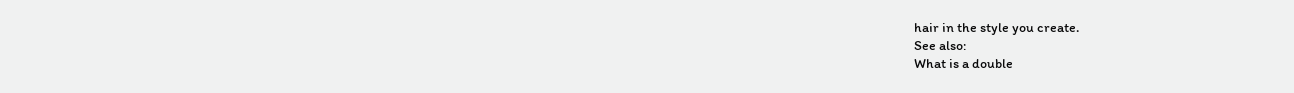hair in the style you create.
See also:
What is a double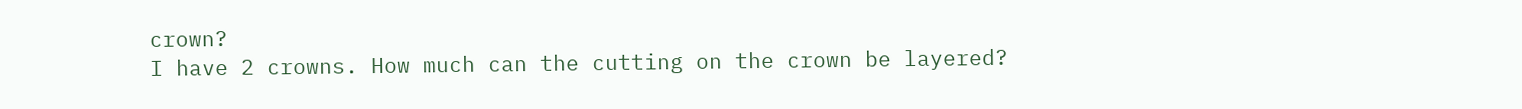crown?
I have 2 crowns. How much can the cutting on the crown be layered?